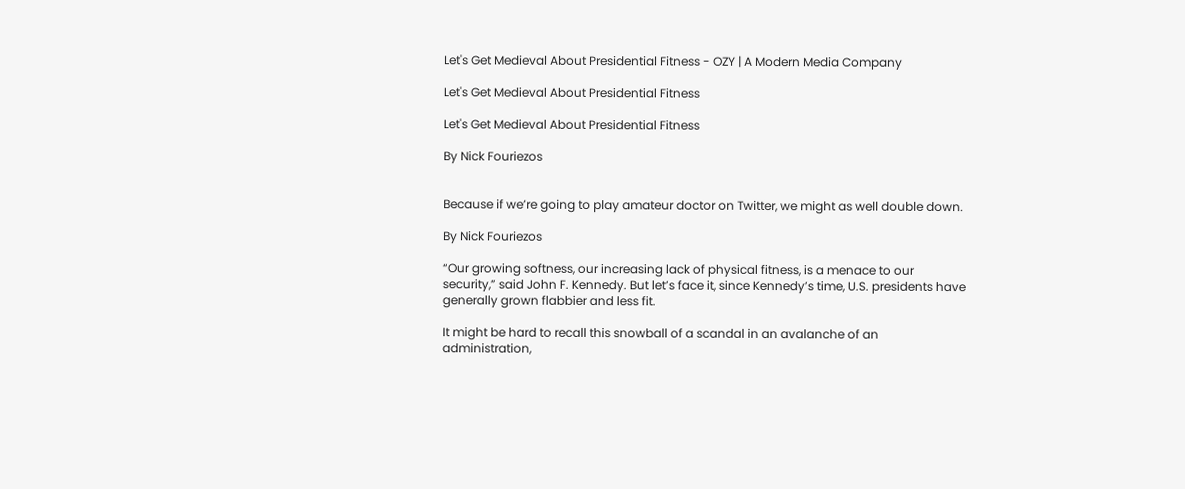Let's Get Medieval About Presidential Fitness - OZY | A Modern Media Company

Let's Get Medieval About Presidential Fitness

Let's Get Medieval About Presidential Fitness

By Nick Fouriezos


Because if we’re going to play amateur doctor on Twitter, we might as well double down.

By Nick Fouriezos

“Our growing softness, our increasing lack of physical fitness, is a menace to our security,” said John F. Kennedy. But let’s face it, since Kennedy’s time, U.S. presidents have generally grown flabbier and less fit.

It might be hard to recall this snowball of a scandal in an avalanche of an administration,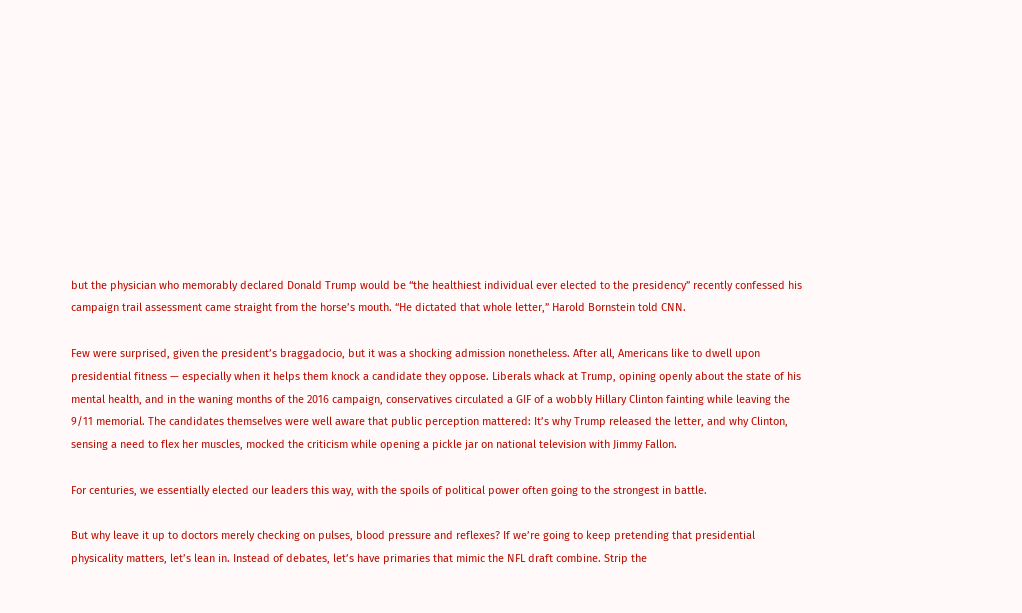but the physician who memorably declared Donald Trump would be “the healthiest individual ever elected to the presidency” recently confessed his campaign trail assessment came straight from the horse’s mouth. “He dictated that whole letter,” Harold Bornstein told CNN.

Few were surprised, given the president’s braggadocio, but it was a shocking admission nonetheless. After all, Americans like to dwell upon presidential fitness — especially when it helps them knock a candidate they oppose. Liberals whack at Trump, opining openly about the state of his mental health, and in the waning months of the 2016 campaign, conservatives circulated a GIF of a wobbly Hillary Clinton fainting while leaving the 9/11 memorial. The candidates themselves were well aware that public perception mattered: It’s why Trump released the letter, and why Clinton, sensing a need to flex her muscles, mocked the criticism while opening a pickle jar on national television with Jimmy Fallon.

For centuries, we essentially elected our leaders this way, with the spoils of political power often going to the strongest in battle.

But why leave it up to doctors merely checking on pulses, blood pressure and reflexes? If we’re going to keep pretending that presidential physicality matters, let’s lean in. Instead of debates, let’s have primaries that mimic the NFL draft combine. Strip the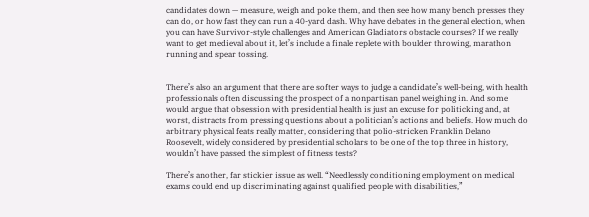candidates down — measure, weigh and poke them, and then see how many bench presses they can do, or how fast they can run a 40-yard dash. Why have debates in the general election, when you can have Survivor-style challenges and American Gladiators obstacle courses? If we really want to get medieval about it, let’s include a finale replete with boulder throwing, marathon running and spear tossing.


There’s also an argument that there are softer ways to judge a candidate’s well-being, with health professionals often discussing the prospect of a nonpartisan panel weighing in. And some would argue that obsession with presidential health is just an excuse for politicking and, at worst, distracts from pressing questions about a politician’s actions and beliefs. How much do arbitrary physical feats really matter, considering that polio-stricken Franklin Delano Roosevelt, widely considered by presidential scholars to be one of the top three in history, wouldn’t have passed the simplest of fitness tests?

There’s another, far stickier issue as well. “Needlessly conditioning employment on medical exams could end up discriminating against qualified people with disabilities,”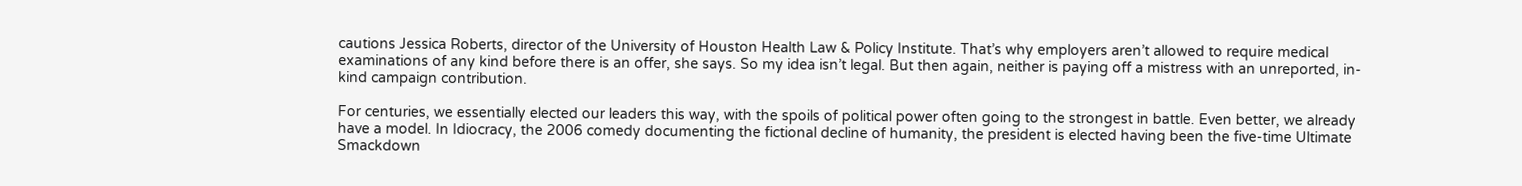cautions Jessica Roberts, director of the University of Houston Health Law & Policy Institute. That’s why employers aren’t allowed to require medical examinations of any kind before there is an offer, she says. So my idea isn’t legal. But then again, neither is paying off a mistress with an unreported, in-kind campaign contribution.

For centuries, we essentially elected our leaders this way, with the spoils of political power often going to the strongest in battle. Even better, we already have a model. In Idiocracy, the 2006 comedy documenting the fictional decline of humanity, the president is elected having been the five-time Ultimate Smackdown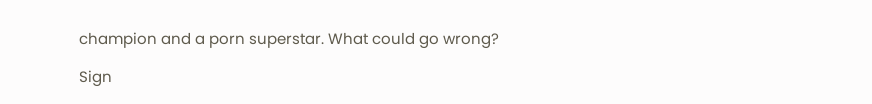champion and a porn superstar. What could go wrong?

Sign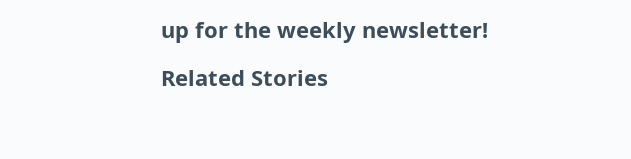up for the weekly newsletter!

Related Stories